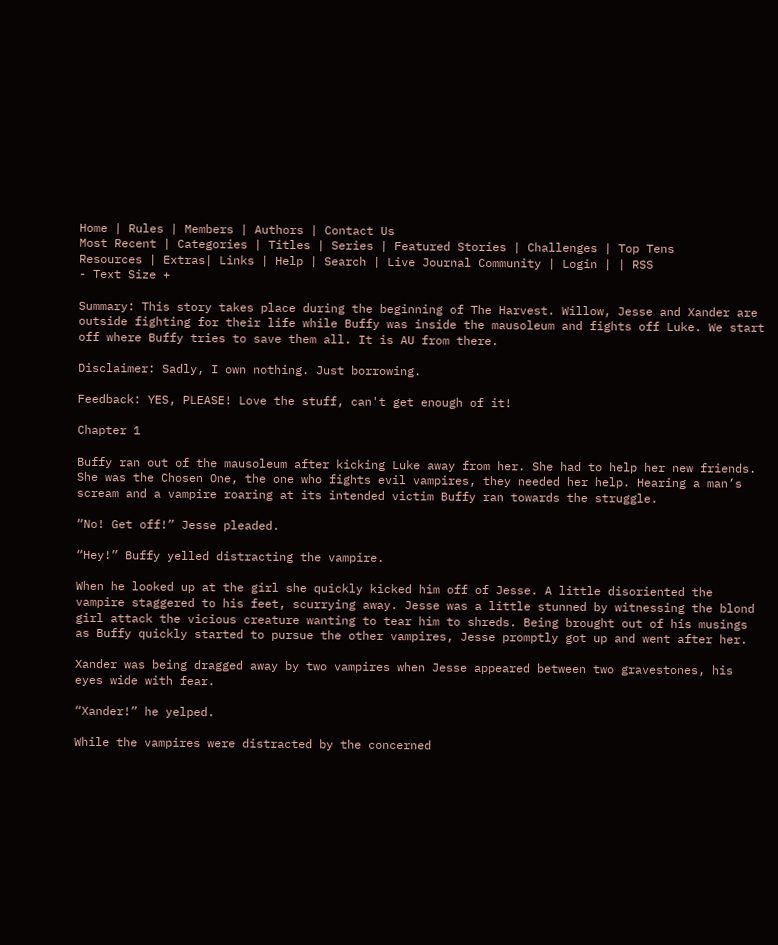Home | Rules | Members | Authors | Contact Us
Most Recent | Categories | Titles | Series | Featured Stories | Challenges | Top Tens
Resources | Extras| Links | Help | Search | Live Journal Community | Login | | RSS
- Text Size +

Summary: This story takes place during the beginning of The Harvest. Willow, Jesse and Xander are outside fighting for their life while Buffy was inside the mausoleum and fights off Luke. We start off where Buffy tries to save them all. It is AU from there.

Disclaimer: Sadly, I own nothing. Just borrowing.

Feedback: YES, PLEASE! Love the stuff, can't get enough of it!

Chapter 1

Buffy ran out of the mausoleum after kicking Luke away from her. She had to help her new friends. She was the Chosen One, the one who fights evil vampires, they needed her help. Hearing a man’s scream and a vampire roaring at its intended victim Buffy ran towards the struggle.

“No! Get off!” Jesse pleaded.

“Hey!” Buffy yelled distracting the vampire.

When he looked up at the girl she quickly kicked him off of Jesse. A little disoriented the vampire staggered to his feet, scurrying away. Jesse was a little stunned by witnessing the blond girl attack the vicious creature wanting to tear him to shreds. Being brought out of his musings as Buffy quickly started to pursue the other vampires, Jesse promptly got up and went after her.

Xander was being dragged away by two vampires when Jesse appeared between two gravestones, his eyes wide with fear.

“Xander!” he yelped.

While the vampires were distracted by the concerned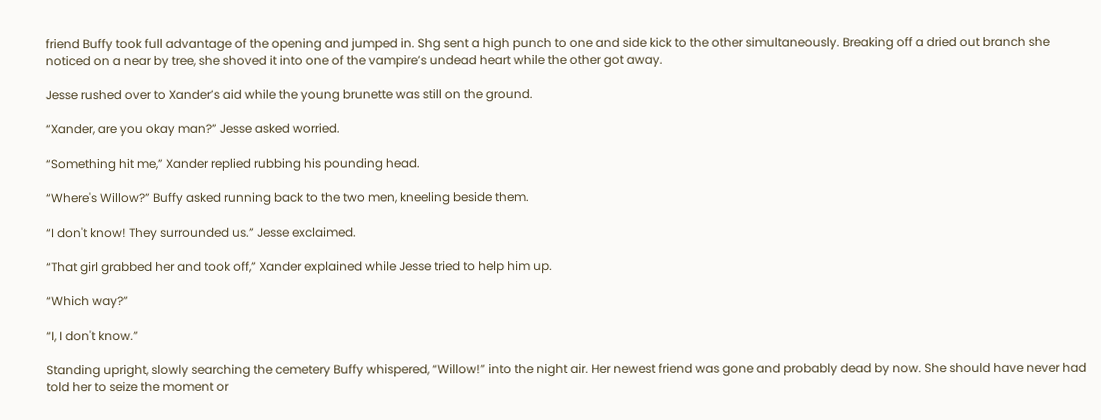friend Buffy took full advantage of the opening and jumped in. Shg sent a high punch to one and side kick to the other simultaneously. Breaking off a dried out branch she noticed on a near by tree, she shoved it into one of the vampire’s undead heart while the other got away.

Jesse rushed over to Xander’s aid while the young brunette was still on the ground.

“Xander, are you okay man?” Jesse asked worried.

“Something hit me,” Xander replied rubbing his pounding head.

“Where's Willow?” Buffy asked running back to the two men, kneeling beside them.

“I don't know! They surrounded us.” Jesse exclaimed.

“That girl grabbed her and took off,” Xander explained while Jesse tried to help him up.

“Which way?”

“I, I don't know.”

Standing upright, slowly searching the cemetery Buffy whispered, “Willow!” into the night air. Her newest friend was gone and probably dead by now. She should have never had told her to seize the moment or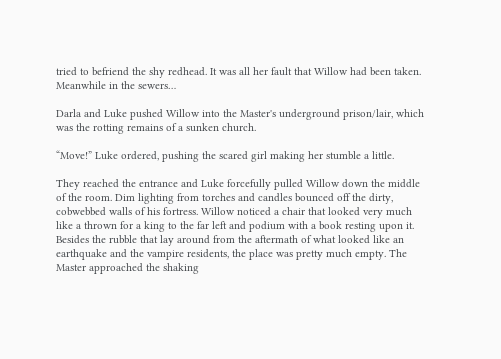tried to befriend the shy redhead. It was all her fault that Willow had been taken.
Meanwhile in the sewers…

Darla and Luke pushed Willow into the Master's underground prison/lair, which was the rotting remains of a sunken church.

“Move!” Luke ordered, pushing the scared girl making her stumble a little.

They reached the entrance and Luke forcefully pulled Willow down the middle of the room. Dim lighting from torches and candles bounced off the dirty, cobwebbed walls of his fortress. Willow noticed a chair that looked very much like a thrown for a king to the far left and podium with a book resting upon it. Besides the rubble that lay around from the aftermath of what looked like an earthquake and the vampire residents, the place was pretty much empty. The Master approached the shaking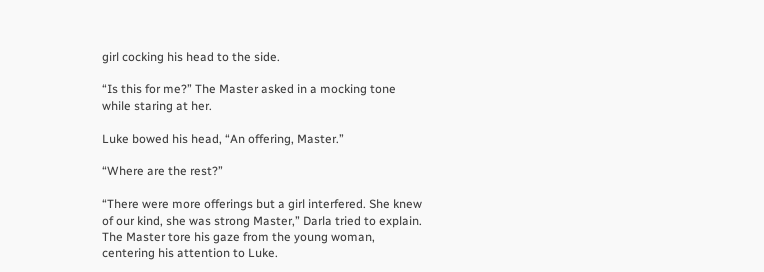girl cocking his head to the side.

“Is this for me?” The Master asked in a mocking tone while staring at her.

Luke bowed his head, “An offering, Master.”

“Where are the rest?”

“There were more offerings but a girl interfered. She knew of our kind, she was strong Master,” Darla tried to explain. The Master tore his gaze from the young woman, centering his attention to Luke.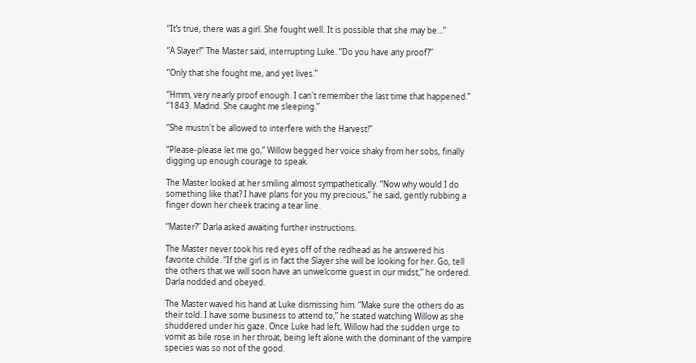“It’s true, there was a girl. She fought well. It is possible that she may be…”

“A Slayer!” The Master said, interrupting Luke. “Do you have any proof?”

“Only that she fought me, and yet lives.”

“Hmm, very nearly proof enough. I can't remember the last time that happened.”
“1843. Madrid. She caught me sleeping.”

“She mustn't be allowed to interfere with the Harvest!”

“Please-please let me go,” Willow begged her voice shaky from her sobs, finally digging up enough courage to speak.

The Master looked at her smiling almost sympathetically. “Now why would I do something like that? I have plans for you my precious,” he said, gently rubbing a finger down her cheek tracing a tear line.

“Master?” Darla asked awaiting further instructions.

The Master never took his red eyes off of the redhead as he answered his favorite childe. “If the girl is in fact the Slayer she will be looking for her. Go, tell the others that we will soon have an unwelcome guest in our midst,” he ordered. Darla nodded and obeyed.

The Master waved his hand at Luke dismissing him. “Make sure the others do as their told. I have some business to attend to,” he stated watching Willow as she shuddered under his gaze. Once Luke had left, Willow had the sudden urge to vomit as bile rose in her throat, being left alone with the dominant of the vampire species was so not of the good.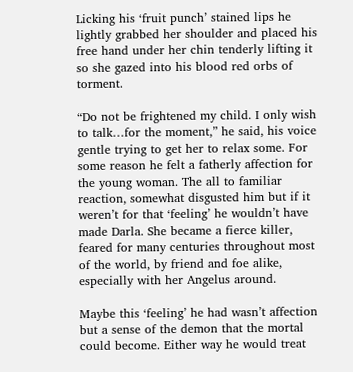Licking his ‘fruit punch’ stained lips he lightly grabbed her shoulder and placed his free hand under her chin tenderly lifting it so she gazed into his blood red orbs of torment.

“Do not be frightened my child. I only wish to talk…for the moment,” he said, his voice gentle trying to get her to relax some. For some reason he felt a fatherly affection for the young woman. The all to familiar reaction, somewhat disgusted him but if it weren’t for that ‘feeling’ he wouldn’t have made Darla. She became a fierce killer, feared for many centuries throughout most of the world, by friend and foe alike, especially with her Angelus around.

Maybe this ‘feeling’ he had wasn’t affection but a sense of the demon that the mortal could become. Either way he would treat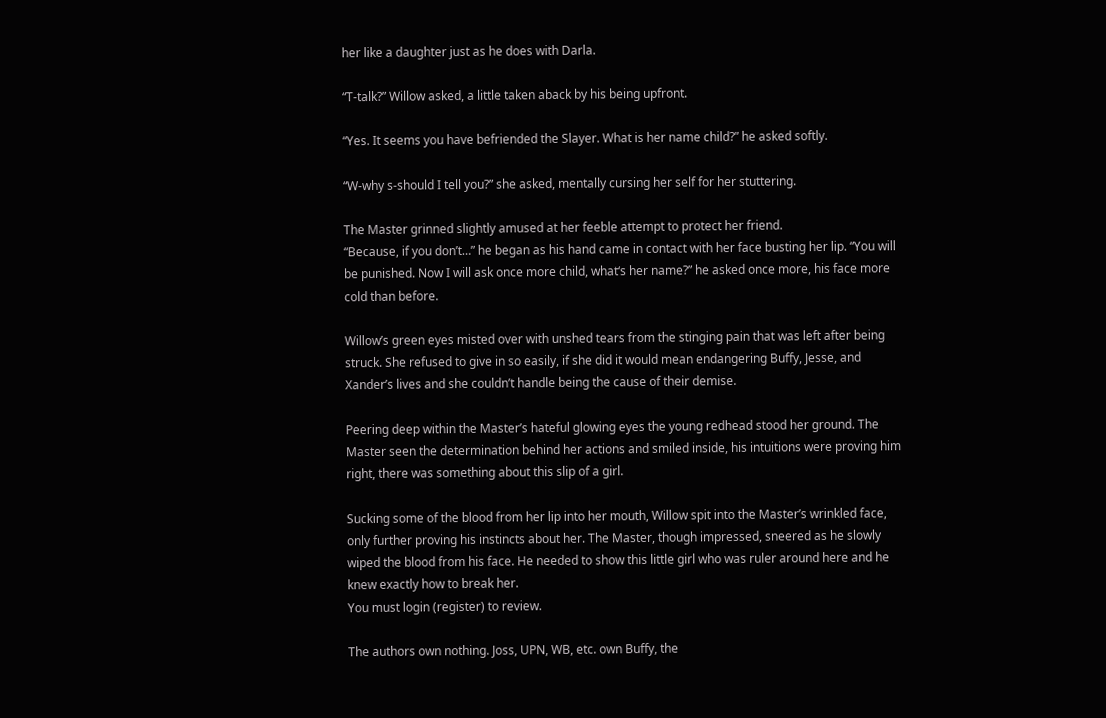her like a daughter just as he does with Darla.

“T-talk?” Willow asked, a little taken aback by his being upfront.

“Yes. It seems you have befriended the Slayer. What is her name child?” he asked softly.

“W-why s-should I tell you?” she asked, mentally cursing her self for her stuttering.

The Master grinned slightly amused at her feeble attempt to protect her friend.
“Because, if you don’t…” he began as his hand came in contact with her face busting her lip. “You will be punished. Now I will ask once more child, what‘s her name?” he asked once more, his face more cold than before.

Willow’s green eyes misted over with unshed tears from the stinging pain that was left after being struck. She refused to give in so easily, if she did it would mean endangering Buffy, Jesse, and Xander’s lives and she couldn’t handle being the cause of their demise.

Peering deep within the Master’s hateful glowing eyes the young redhead stood her ground. The Master seen the determination behind her actions and smiled inside, his intuitions were proving him right, there was something about this slip of a girl.

Sucking some of the blood from her lip into her mouth, Willow spit into the Master’s wrinkled face, only further proving his instincts about her. The Master, though impressed, sneered as he slowly wiped the blood from his face. He needed to show this little girl who was ruler around here and he knew exactly how to break her.
You must login (register) to review.

The authors own nothing. Joss, UPN, WB, etc. own Buffy, the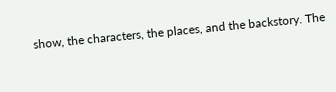show, the characters, the places, and the backstory. The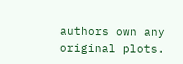authors own any original plots.